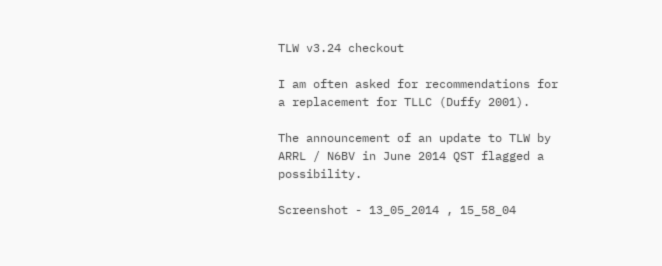TLW v3.24 checkout

I am often asked for recommendations for a replacement for TLLC (Duffy 2001).

The announcement of an update to TLW by ARRL / N6BV in June 2014 QST flagged a possibility.

Screenshot - 13_05_2014 , 15_58_04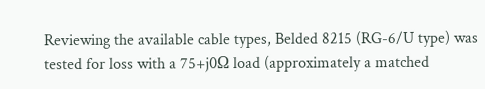Reviewing the available cable types, Belded 8215 (RG-6/U type) was tested for loss with a 75+j0Ω load (approximately a matched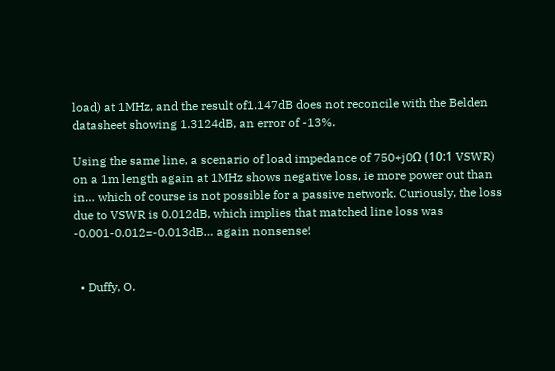load) at 1MHz, and the result of1.147dB does not reconcile with the Belden datasheet showing 1.3124dB, an error of -13%.

Using the same line, a scenario of load impedance of 750+j0Ω (10:1 VSWR) on a 1m length again at 1MHz shows negative loss, ie more power out than in… which of course is not possible for a passive network. Curiously, the loss due to VSWR is 0.012dB, which implies that matched line loss was -0.001-0.012=-0.013dB… again nonsense!


  • Duffy, O.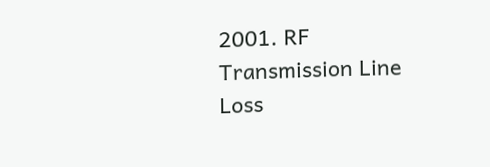2001. RF Transmission Line Loss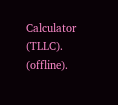Calculator (TLLC). (offline).